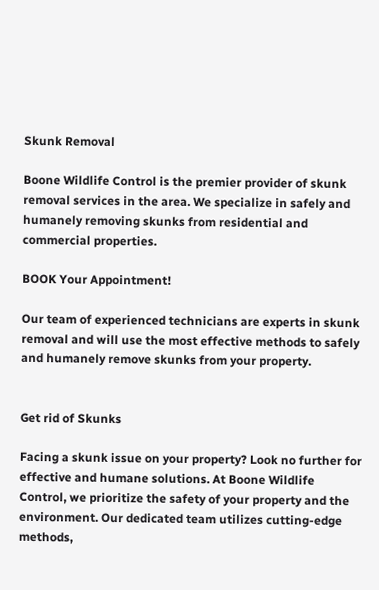Skunk Removal

Boone Wildlife Control is the premier provider of skunk removal services in the area. We specialize in safely and humanely removing skunks from residential and commercial properties.

BOOK Your Appointment!

Our team of experienced technicians are experts in skunk removal and will use the most effective methods to safely and humanely remove skunks from your property.


Get rid of Skunks

Facing a skunk issue on your property? Look no further for effective and humane solutions. At Boone Wildlife Control, we prioritize the safety of your property and the environment. Our dedicated team utilizes cutting-edge methods,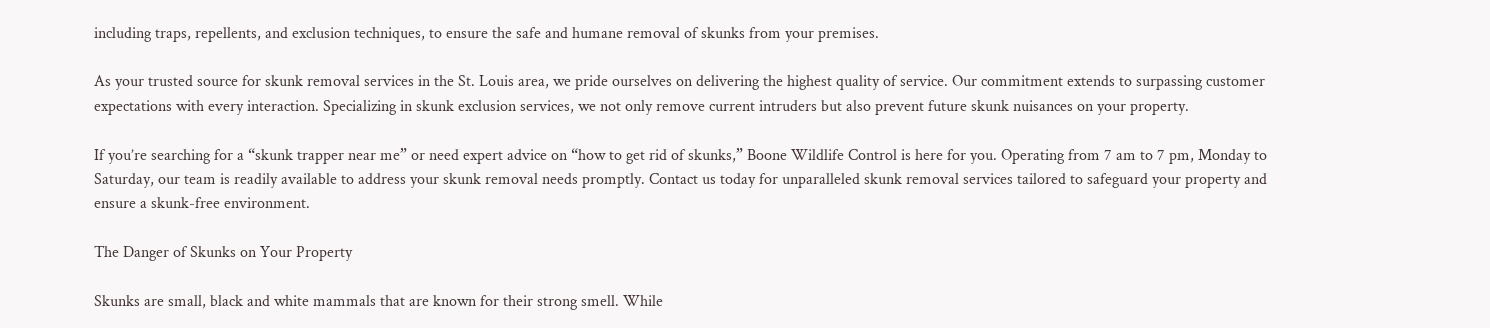including traps, repellents, and exclusion techniques, to ensure the safe and humane removal of skunks from your premises.

As your trusted source for skunk removal services in the St. Louis area, we pride ourselves on delivering the highest quality of service. Our commitment extends to surpassing customer expectations with every interaction. Specializing in skunk exclusion services, we not only remove current intruders but also prevent future skunk nuisances on your property.

If you’re searching for a “skunk trapper near me” or need expert advice on “how to get rid of skunks,” Boone Wildlife Control is here for you. Operating from 7 am to 7 pm, Monday to Saturday, our team is readily available to address your skunk removal needs promptly. Contact us today for unparalleled skunk removal services tailored to safeguard your property and ensure a skunk-free environment.

The Danger of Skunks on Your Property

Skunks are small, black and white mammals that are known for their strong smell. While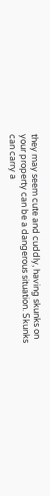they may seem cute and cuddly, having skunks on your property can be a dangerous situation. Skunks can carry a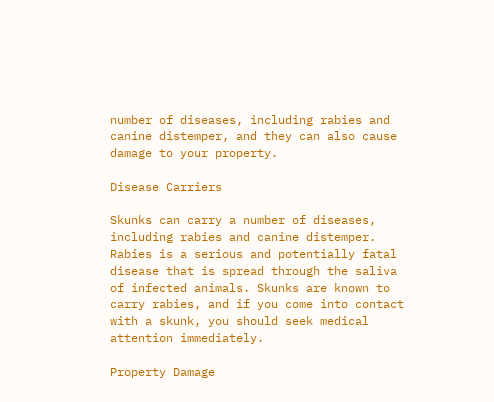number of diseases, including rabies and canine distemper, and they can also cause damage to your property.

Disease Carriers

Skunks can carry a number of diseases, including rabies and canine distemper. Rabies is a serious and potentially fatal disease that is spread through the saliva of infected animals. Skunks are known to carry rabies, and if you come into contact with a skunk, you should seek medical attention immediately.

Property Damage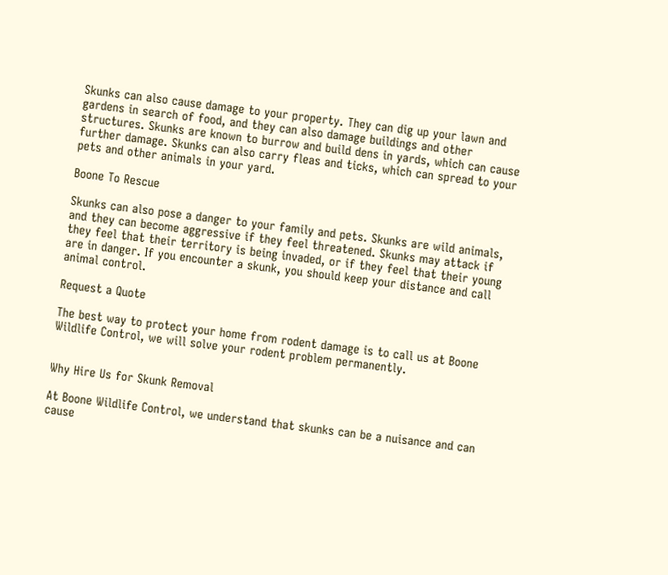Skunks can also cause damage to your property. They can dig up your lawn and gardens in search of food, and they can also damage buildings and other structures. Skunks are known to burrow and build dens in yards, which can cause further damage. Skunks can also carry fleas and ticks, which can spread to your pets and other animals in your yard.

Boone To Rescue

Skunks can also pose a danger to your family and pets. Skunks are wild animals, and they can become aggressive if they feel threatened. Skunks may attack if they feel that their territory is being invaded, or if they feel that their young are in danger. If you encounter a skunk, you should keep your distance and call animal control.

Request a Quote

The best way to protect your home from rodent damage is to call us at Boone Wildlife Control, we will solve your rodent problem permanently.


Why Hire Us for Skunk Removal

At Boone Wildlife Control, we understand that skunks can be a nuisance and can cause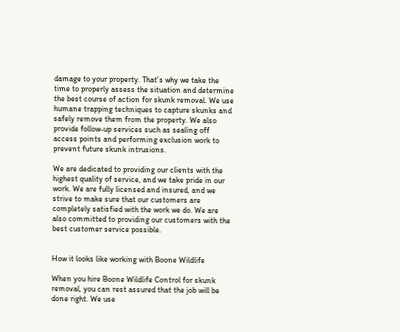damage to your property. That’s why we take the time to properly assess the situation and determine the best course of action for skunk removal. We use humane trapping techniques to capture skunks and safely remove them from the property. We also provide follow-up services such as sealing off access points and performing exclusion work to prevent future skunk intrusions.

We are dedicated to providing our clients with the highest quality of service, and we take pride in our work. We are fully licensed and insured, and we strive to make sure that our customers are completely satisfied with the work we do. We are also committed to providing our customers with the best customer service possible.


How it looks like working with Boone Wildlife

When you hire Boone Wildlife Control for skunk removal, you can rest assured that the job will be done right. We use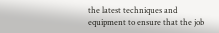the latest techniques and equipment to ensure that the job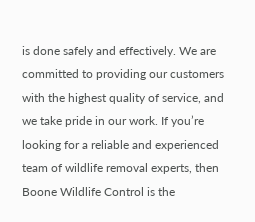is done safely and effectively. We are committed to providing our customers with the highest quality of service, and we take pride in our work. If you’re looking for a reliable and experienced team of wildlife removal experts, then Boone Wildlife Control is the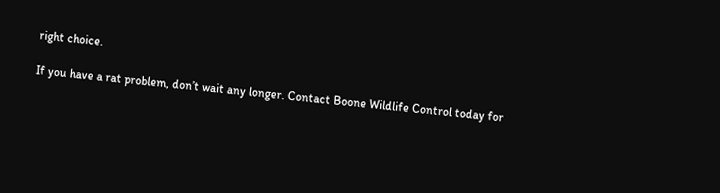right choice.

If you have a rat problem, don’t wait any longer. Contact Boone Wildlife Control today for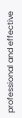professional and effective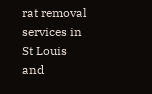rat removal services in St Louis and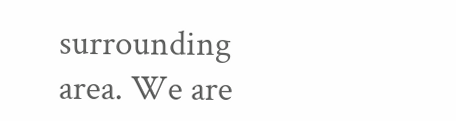surrounding area. We are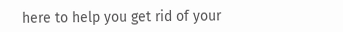here to help you get rid of your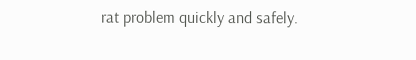rat problem quickly and safely.